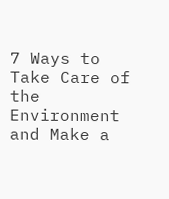7 Ways to Take Care of the Environment and Make a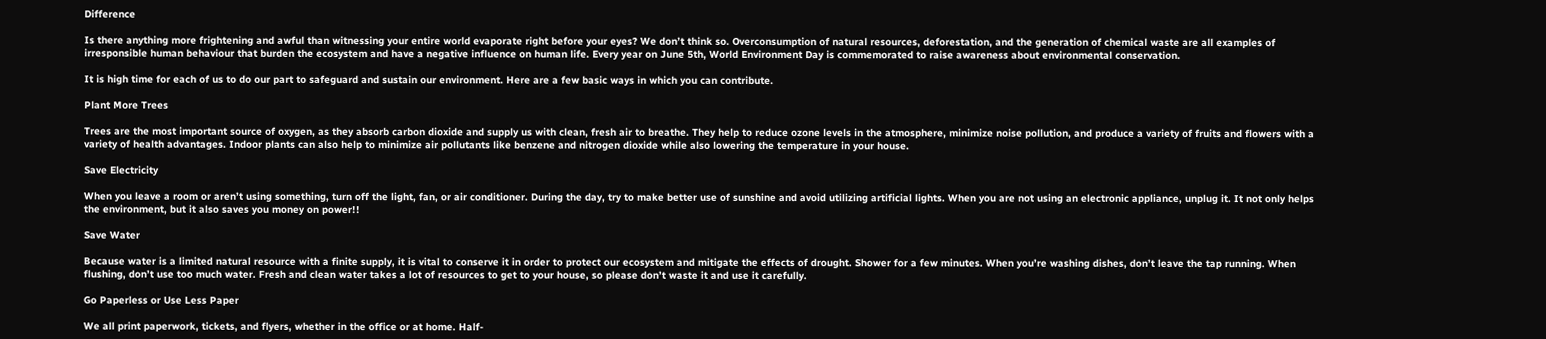Difference

Is there anything more frightening and awful than witnessing your entire world evaporate right before your eyes? We don’t think so. Overconsumption of natural resources, deforestation, and the generation of chemical waste are all examples of irresponsible human behaviour that burden the ecosystem and have a negative influence on human life. Every year on June 5th, World Environment Day is commemorated to raise awareness about environmental conservation.

It is high time for each of us to do our part to safeguard and sustain our environment. Here are a few basic ways in which you can contribute.

Plant More Trees

Trees are the most important source of oxygen, as they absorb carbon dioxide and supply us with clean, fresh air to breathe. They help to reduce ozone levels in the atmosphere, minimize noise pollution, and produce a variety of fruits and flowers with a variety of health advantages. Indoor plants can also help to minimize air pollutants like benzene and nitrogen dioxide while also lowering the temperature in your house.

Save Electricity

When you leave a room or aren’t using something, turn off the light, fan, or air conditioner. During the day, try to make better use of sunshine and avoid utilizing artificial lights. When you are not using an electronic appliance, unplug it. It not only helps the environment, but it also saves you money on power!!

Save Water

Because water is a limited natural resource with a finite supply, it is vital to conserve it in order to protect our ecosystem and mitigate the effects of drought. Shower for a few minutes. When you’re washing dishes, don’t leave the tap running. When flushing, don’t use too much water. Fresh and clean water takes a lot of resources to get to your house, so please don’t waste it and use it carefully.

Go Paperless or Use Less Paper

We all print paperwork, tickets, and flyers, whether in the office or at home. Half-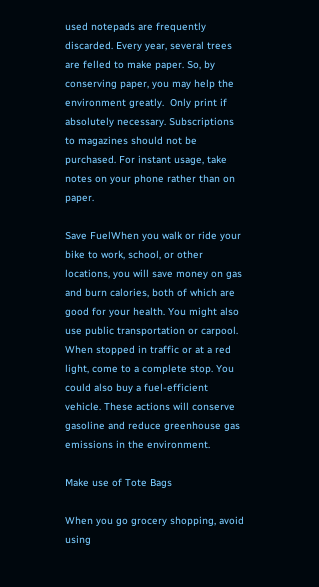used notepads are frequently discarded. Every year, several trees are felled to make paper. So, by conserving paper, you may help the environment greatly.  Only print if absolutely necessary. Subscriptions to magazines should not be purchased. For instant usage, take notes on your phone rather than on paper.

Save FuelWhen you walk or ride your bike to work, school, or other locations, you will save money on gas and burn calories, both of which are good for your health. You might also use public transportation or carpool. When stopped in traffic or at a red light, come to a complete stop. You could also buy a fuel-efficient vehicle. These actions will conserve gasoline and reduce greenhouse gas emissions in the environment.

Make use of Tote Bags

When you go grocery shopping, avoid using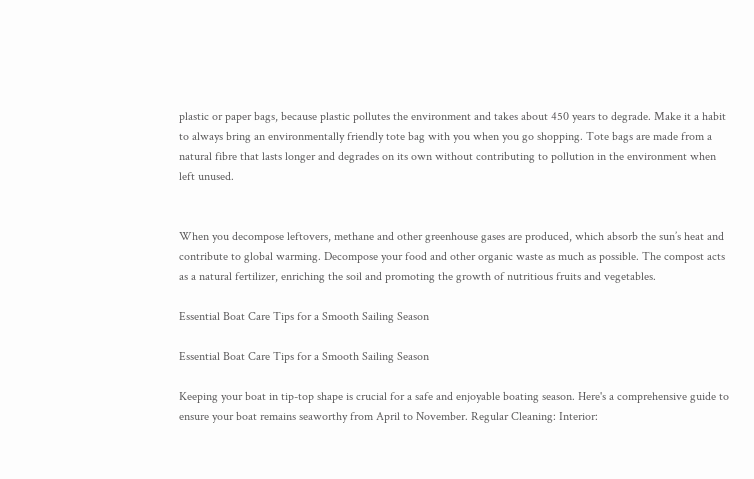plastic or paper bags, because plastic pollutes the environment and takes about 450 years to degrade. Make it a habit to always bring an environmentally friendly tote bag with you when you go shopping. Tote bags are made from a natural fibre that lasts longer and degrades on its own without contributing to pollution in the environment when left unused.


When you decompose leftovers, methane and other greenhouse gases are produced, which absorb the sun’s heat and contribute to global warming. Decompose your food and other organic waste as much as possible. The compost acts as a natural fertilizer, enriching the soil and promoting the growth of nutritious fruits and vegetables.

Essential Boat Care Tips for a Smooth Sailing Season

Essential Boat Care Tips for a Smooth Sailing Season

Keeping your boat in tip-top shape is crucial for a safe and enjoyable boating season. Here's a comprehensive guide to ensure your boat remains seaworthy from April to November. Regular Cleaning: Interior: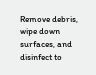Remove debris, wipe down surfaces, and disinfect to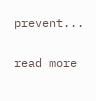prevent...

read more